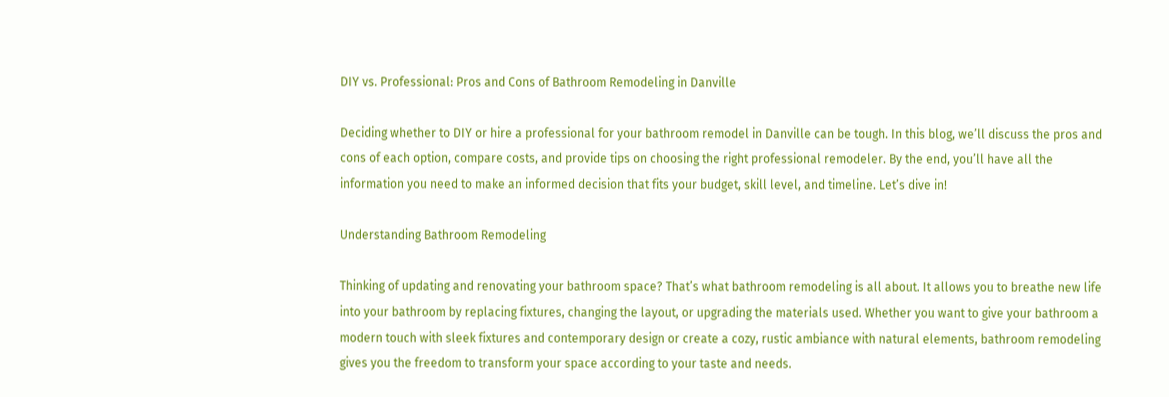DIY vs. Professional: Pros and Cons of Bathroom Remodeling in Danville

Deciding whether to DIY or hire a professional for your bathroom remodel in Danville can be tough. In this blog, we’ll discuss the pros and cons of each option, compare costs, and provide tips on choosing the right professional remodeler. By the end, you’ll have all the information you need to make an informed decision that fits your budget, skill level, and timeline. Let’s dive in!

Understanding Bathroom Remodeling

Thinking of updating and renovating your bathroom space? That’s what bathroom remodeling is all about. It allows you to breathe new life into your bathroom by replacing fixtures, changing the layout, or upgrading the materials used. Whether you want to give your bathroom a modern touch with sleek fixtures and contemporary design or create a cozy, rustic ambiance with natural elements, bathroom remodeling gives you the freedom to transform your space according to your taste and needs.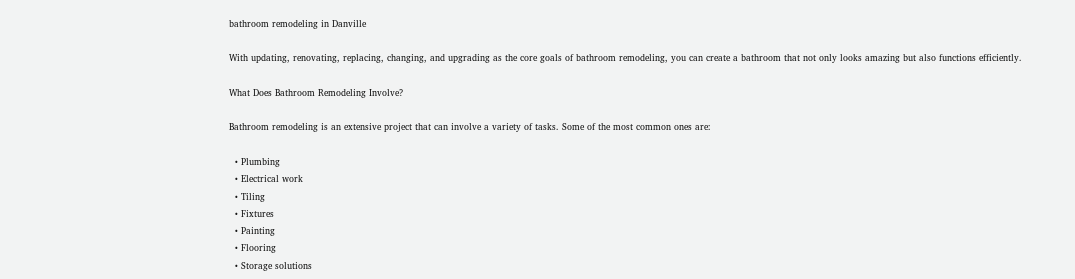bathroom remodeling in Danville

With updating, renovating, replacing, changing, and upgrading as the core goals of bathroom remodeling, you can create a bathroom that not only looks amazing but also functions efficiently.

What Does Bathroom Remodeling Involve?

Bathroom remodeling is an extensive project that can involve a variety of tasks. Some of the most common ones are:

  • Plumbing
  • Electrical work
  • Tiling
  • Fixtures
  • Painting
  • Flooring
  • Storage solutions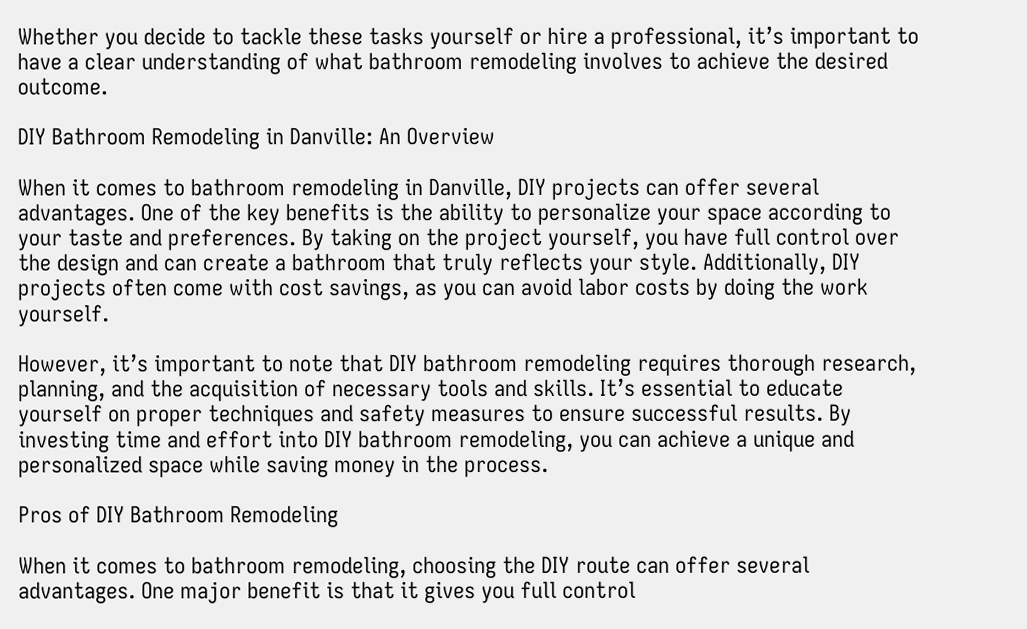Whether you decide to tackle these tasks yourself or hire a professional, it’s important to have a clear understanding of what bathroom remodeling involves to achieve the desired outcome.

DIY Bathroom Remodeling in Danville: An Overview

When it comes to bathroom remodeling in Danville, DIY projects can offer several advantages. One of the key benefits is the ability to personalize your space according to your taste and preferences. By taking on the project yourself, you have full control over the design and can create a bathroom that truly reflects your style. Additionally, DIY projects often come with cost savings, as you can avoid labor costs by doing the work yourself.

However, it’s important to note that DIY bathroom remodeling requires thorough research, planning, and the acquisition of necessary tools and skills. It’s essential to educate yourself on proper techniques and safety measures to ensure successful results. By investing time and effort into DIY bathroom remodeling, you can achieve a unique and personalized space while saving money in the process.

Pros of DIY Bathroom Remodeling

When it comes to bathroom remodeling, choosing the DIY route can offer several advantages. One major benefit is that it gives you full control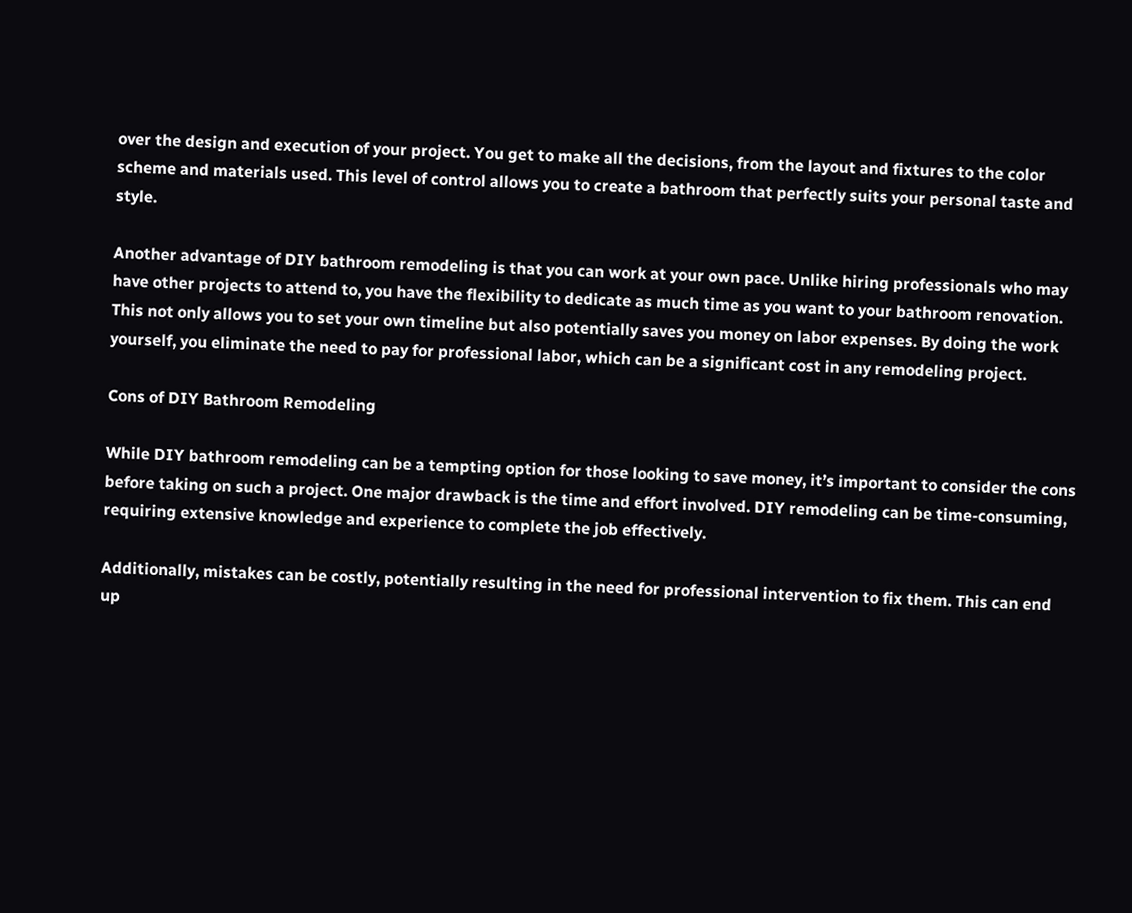over the design and execution of your project. You get to make all the decisions, from the layout and fixtures to the color scheme and materials used. This level of control allows you to create a bathroom that perfectly suits your personal taste and style.

Another advantage of DIY bathroom remodeling is that you can work at your own pace. Unlike hiring professionals who may have other projects to attend to, you have the flexibility to dedicate as much time as you want to your bathroom renovation. This not only allows you to set your own timeline but also potentially saves you money on labor expenses. By doing the work yourself, you eliminate the need to pay for professional labor, which can be a significant cost in any remodeling project.

Cons of DIY Bathroom Remodeling

While DIY bathroom remodeling can be a tempting option for those looking to save money, it’s important to consider the cons before taking on such a project. One major drawback is the time and effort involved. DIY remodeling can be time-consuming, requiring extensive knowledge and experience to complete the job effectively.

Additionally, mistakes can be costly, potentially resulting in the need for professional intervention to fix them. This can end up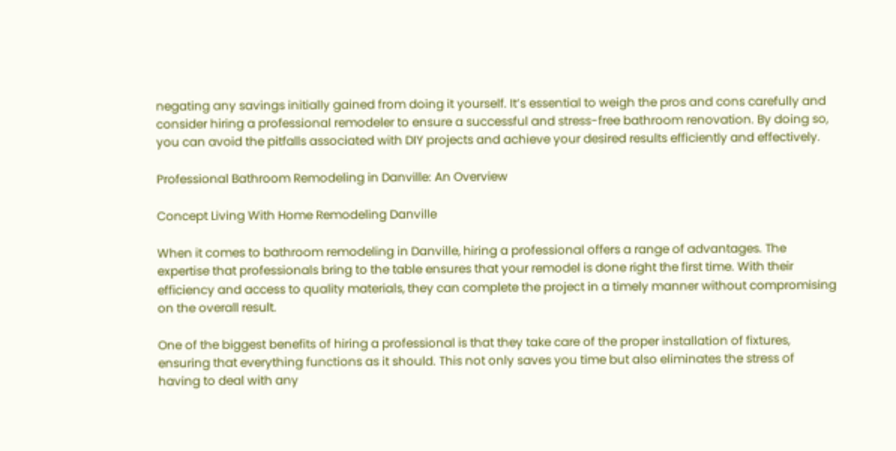negating any savings initially gained from doing it yourself. It’s essential to weigh the pros and cons carefully and consider hiring a professional remodeler to ensure a successful and stress-free bathroom renovation. By doing so, you can avoid the pitfalls associated with DIY projects and achieve your desired results efficiently and effectively.

Professional Bathroom Remodeling in Danville: An Overview

Concept Living With Home Remodeling Danville

When it comes to bathroom remodeling in Danville, hiring a professional offers a range of advantages. The expertise that professionals bring to the table ensures that your remodel is done right the first time. With their efficiency and access to quality materials, they can complete the project in a timely manner without compromising on the overall result.

One of the biggest benefits of hiring a professional is that they take care of the proper installation of fixtures, ensuring that everything functions as it should. This not only saves you time but also eliminates the stress of having to deal with any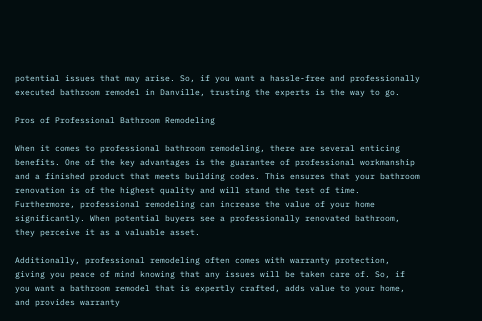potential issues that may arise. So, if you want a hassle-free and professionally executed bathroom remodel in Danville, trusting the experts is the way to go.

Pros of Professional Bathroom Remodeling

When it comes to professional bathroom remodeling, there are several enticing benefits. One of the key advantages is the guarantee of professional workmanship and a finished product that meets building codes. This ensures that your bathroom renovation is of the highest quality and will stand the test of time. Furthermore, professional remodeling can increase the value of your home significantly. When potential buyers see a professionally renovated bathroom, they perceive it as a valuable asset.

Additionally, professional remodeling often comes with warranty protection, giving you peace of mind knowing that any issues will be taken care of. So, if you want a bathroom remodel that is expertly crafted, adds value to your home, and provides warranty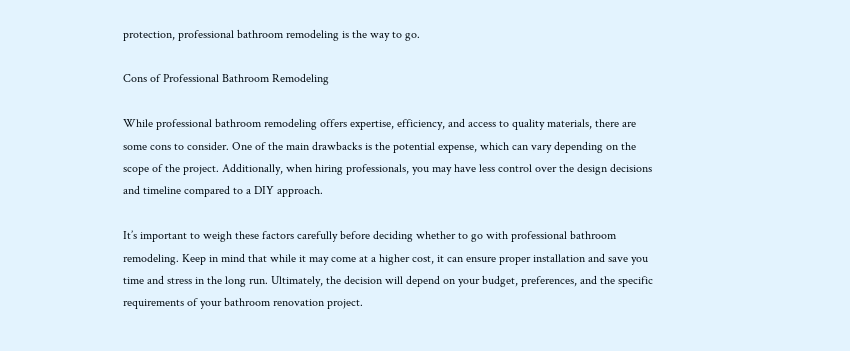protection, professional bathroom remodeling is the way to go.

Cons of Professional Bathroom Remodeling

While professional bathroom remodeling offers expertise, efficiency, and access to quality materials, there are some cons to consider. One of the main drawbacks is the potential expense, which can vary depending on the scope of the project. Additionally, when hiring professionals, you may have less control over the design decisions and timeline compared to a DIY approach.

It’s important to weigh these factors carefully before deciding whether to go with professional bathroom remodeling. Keep in mind that while it may come at a higher cost, it can ensure proper installation and save you time and stress in the long run. Ultimately, the decision will depend on your budget, preferences, and the specific requirements of your bathroom renovation project.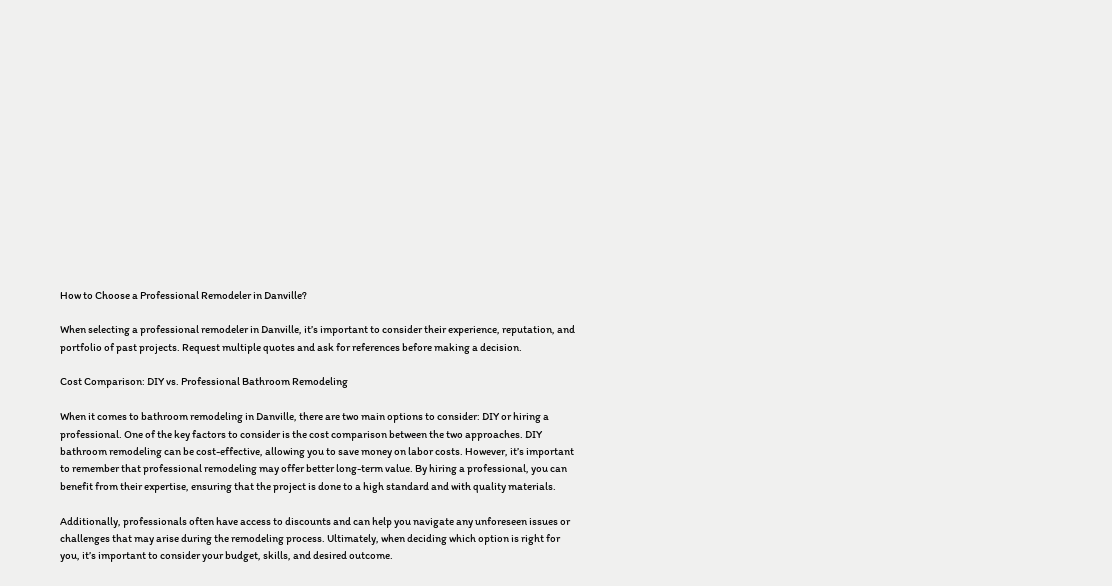How to Choose a Professional Remodeler in Danville?

When selecting a professional remodeler in Danville, it’s important to consider their experience, reputation, and portfolio of past projects. Request multiple quotes and ask for references before making a decision.

Cost Comparison: DIY vs. Professional Bathroom Remodeling

When it comes to bathroom remodeling in Danville, there are two main options to consider: DIY or hiring a professional. One of the key factors to consider is the cost comparison between the two approaches. DIY bathroom remodeling can be cost-effective, allowing you to save money on labor costs. However, it’s important to remember that professional remodeling may offer better long-term value. By hiring a professional, you can benefit from their expertise, ensuring that the project is done to a high standard and with quality materials.

Additionally, professionals often have access to discounts and can help you navigate any unforeseen issues or challenges that may arise during the remodeling process. Ultimately, when deciding which option is right for you, it’s important to consider your budget, skills, and desired outcome.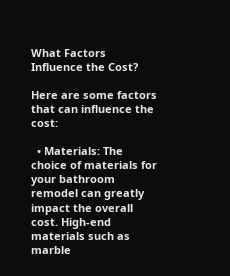What Factors Influence the Cost?

Here are some factors that can influence the cost:

  • Materials: The choice of materials for your bathroom remodel can greatly impact the overall cost. High-end materials such as marble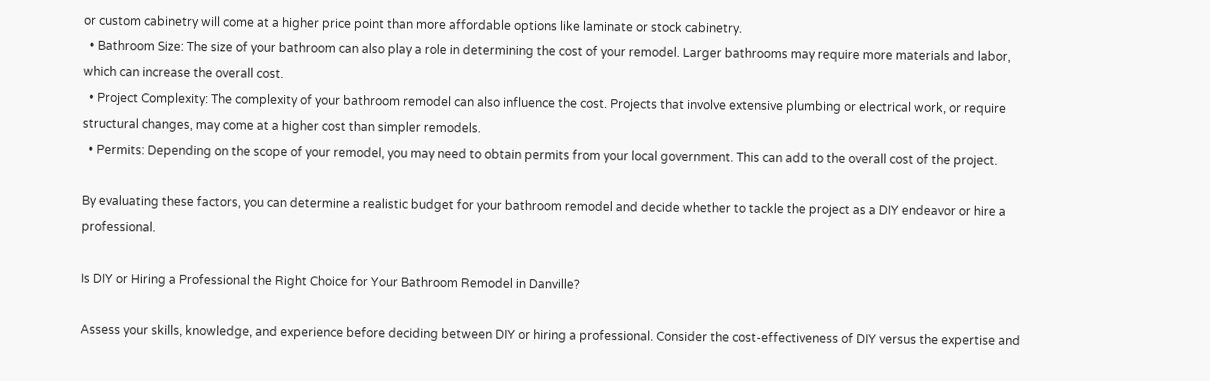or custom cabinetry will come at a higher price point than more affordable options like laminate or stock cabinetry.
  • Bathroom Size: The size of your bathroom can also play a role in determining the cost of your remodel. Larger bathrooms may require more materials and labor, which can increase the overall cost.
  • Project Complexity: The complexity of your bathroom remodel can also influence the cost. Projects that involve extensive plumbing or electrical work, or require structural changes, may come at a higher cost than simpler remodels.
  • Permits: Depending on the scope of your remodel, you may need to obtain permits from your local government. This can add to the overall cost of the project.

By evaluating these factors, you can determine a realistic budget for your bathroom remodel and decide whether to tackle the project as a DIY endeavor or hire a professional.

Is DIY or Hiring a Professional the Right Choice for Your Bathroom Remodel in Danville?

Assess your skills, knowledge, and experience before deciding between DIY or hiring a professional. Consider the cost-effectiveness of DIY versus the expertise and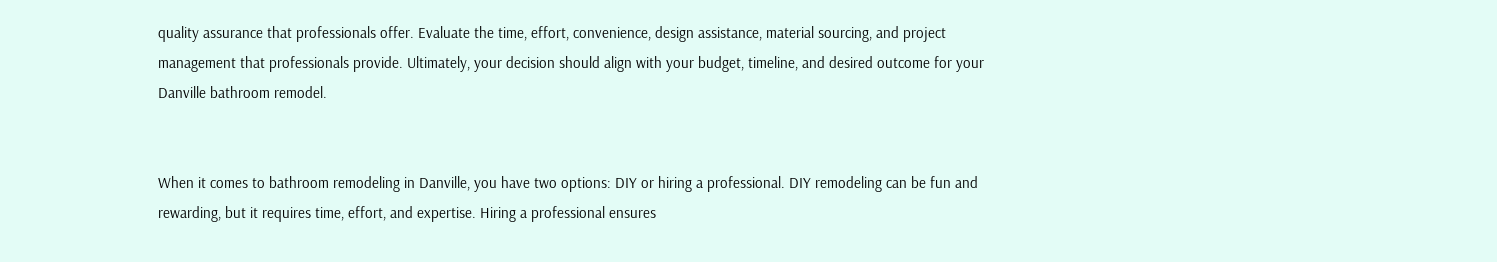quality assurance that professionals offer. Evaluate the time, effort, convenience, design assistance, material sourcing, and project management that professionals provide. Ultimately, your decision should align with your budget, timeline, and desired outcome for your Danville bathroom remodel.


When it comes to bathroom remodeling in Danville, you have two options: DIY or hiring a professional. DIY remodeling can be fun and rewarding, but it requires time, effort, and expertise. Hiring a professional ensures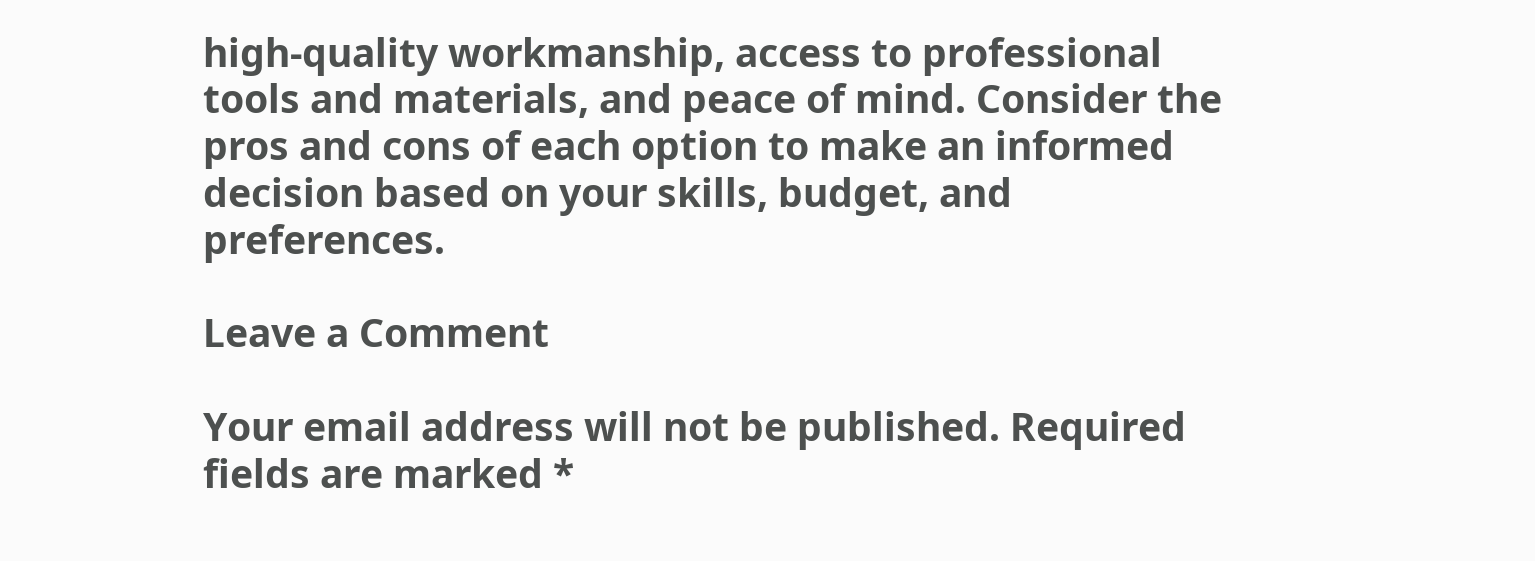high-quality workmanship, access to professional tools and materials, and peace of mind. Consider the pros and cons of each option to make an informed decision based on your skills, budget, and preferences.

Leave a Comment

Your email address will not be published. Required fields are marked *